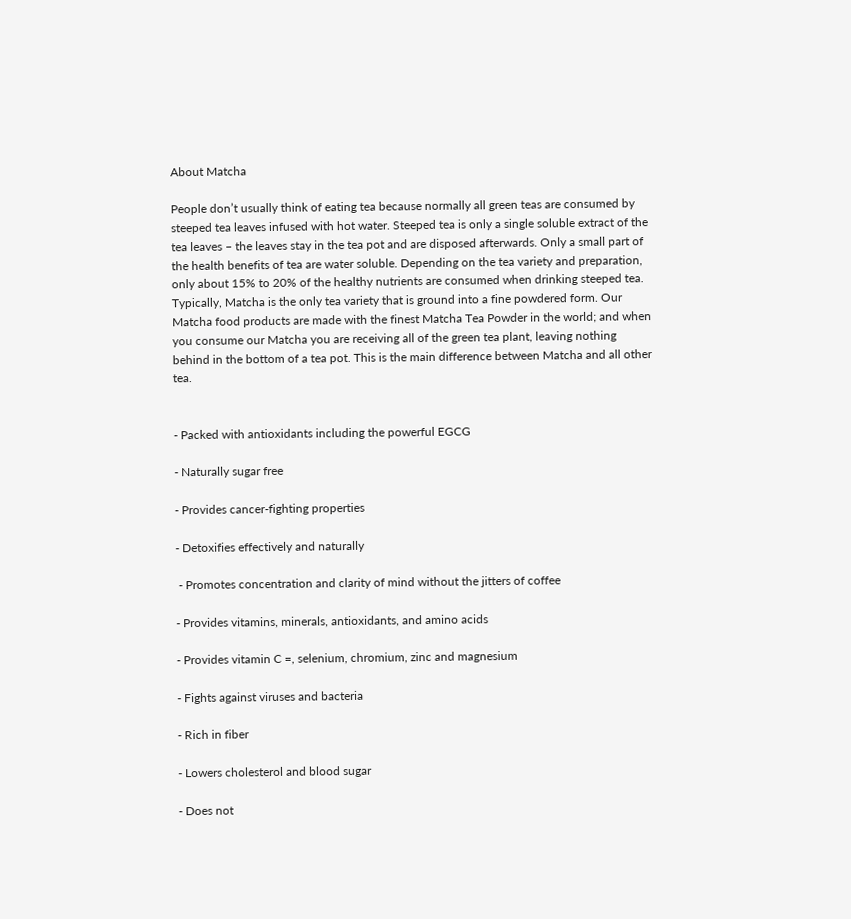About Matcha

People don’t usually think of eating tea because normally all green teas are consumed by steeped tea leaves infused with hot water. Steeped tea is only a single soluble extract of the tea leaves – the leaves stay in the tea pot and are disposed afterwards. Only a small part of the health benefits of tea are water soluble. Depending on the tea variety and preparation, only about 15% to 20% of the healthy nutrients are consumed when drinking steeped tea. Typically, Matcha is the only tea variety that is ground into a fine powdered form. Our Matcha food products are made with the finest Matcha Tea Powder in the world; and when you consume our Matcha you are receiving all of the green tea plant, leaving nothing behind in the bottom of a tea pot. This is the main difference between Matcha and all other tea.


- Packed with antioxidants including the powerful EGCG

- Naturally sugar free

- Provides cancer-fighting properties

- Detoxifies effectively and naturally

 - Promotes concentration and clarity of mind without the jitters of coffee

- Provides vitamins, minerals, antioxidants, and amino acids

- Provides vitamin C =, selenium, chromium, zinc and magnesium

- Fights against viruses and bacteria

- Rich in fiber

- Lowers cholesterol and blood sugar

- Does not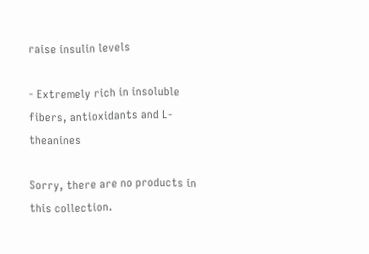raise insulin levels

- Extremely rich in insoluble fibers, antioxidants and L-theanines

Sorry, there are no products in this collection.